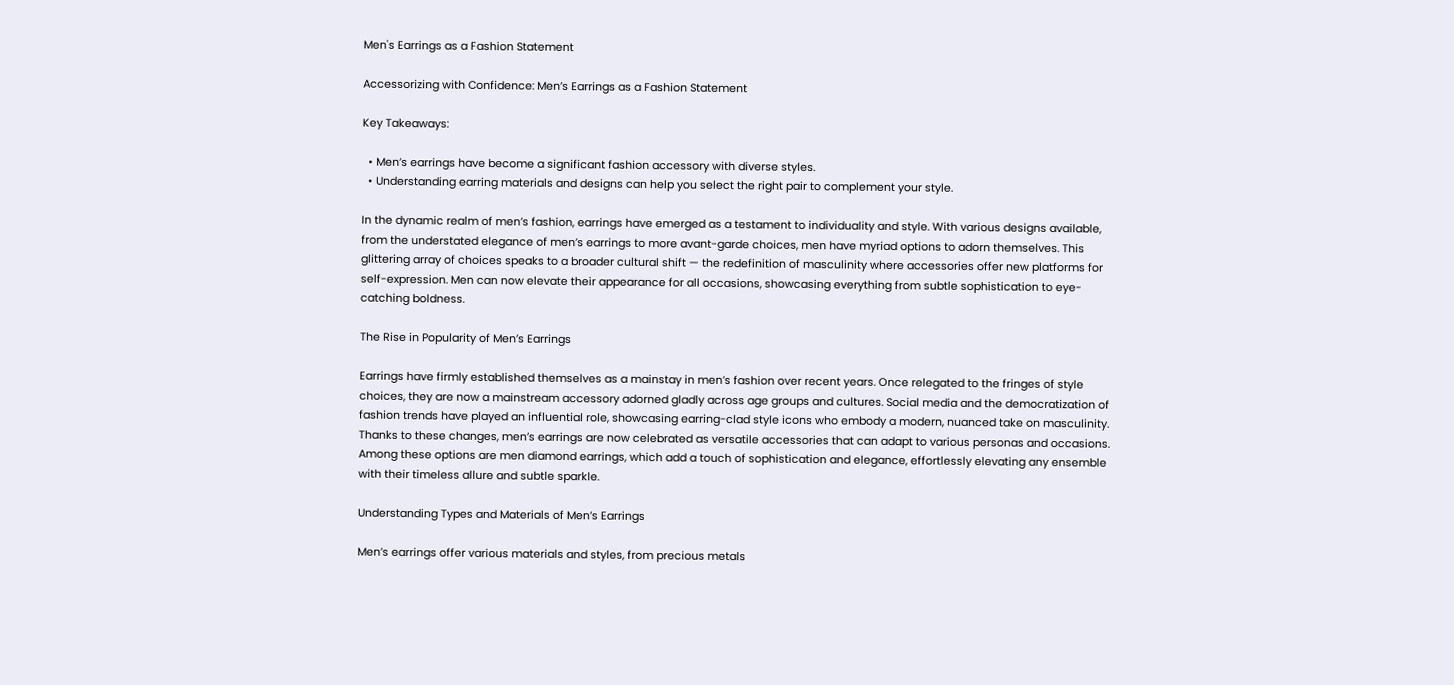Men's Earrings as a Fashion Statement

Accessorizing with Confidence: Men’s Earrings as a Fashion Statement

Key Takeaways:

  • Men’s earrings have become a significant fashion accessory with diverse styles.
  • Understanding earring materials and designs can help you select the right pair to complement your style.

In the dynamic realm of men’s fashion, earrings have emerged as a testament to individuality and style. With various designs available, from the understated elegance of men’s earrings to more avant-garde choices, men have myriad options to adorn themselves. This glittering array of choices speaks to a broader cultural shift — the redefinition of masculinity where accessories offer new platforms for self-expression. Men can now elevate their appearance for all occasions, showcasing everything from subtle sophistication to eye-catching boldness.

The Rise in Popularity of Men’s Earrings

Earrings have firmly established themselves as a mainstay in men’s fashion over recent years. Once relegated to the fringes of style choices, they are now a mainstream accessory adorned gladly across age groups and cultures. Social media and the democratization of fashion trends have played an influential role, showcasing earring-clad style icons who embody a modern, nuanced take on masculinity. Thanks to these changes, men’s earrings are now celebrated as versatile accessories that can adapt to various personas and occasions. Among these options are men diamond earrings, which add a touch of sophistication and elegance, effortlessly elevating any ensemble with their timeless allure and subtle sparkle.

Understanding Types and Materials of Men’s Earrings

Men’s earrings offer various materials and styles, from precious metals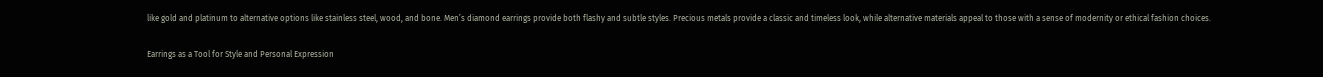like gold and platinum to alternative options like stainless steel, wood, and bone. Men’s diamond earrings provide both flashy and subtle styles. Precious metals provide a classic and timeless look, while alternative materials appeal to those with a sense of modernity or ethical fashion choices.

Earrings as a Tool for Style and Personal Expression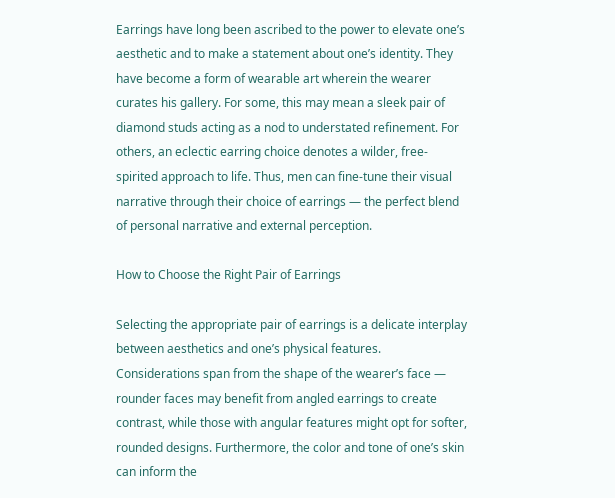Earrings have long been ascribed to the power to elevate one’s aesthetic and to make a statement about one’s identity. They have become a form of wearable art wherein the wearer curates his gallery. For some, this may mean a sleek pair of diamond studs acting as a nod to understated refinement. For others, an eclectic earring choice denotes a wilder, free-spirited approach to life. Thus, men can fine-tune their visual narrative through their choice of earrings — the perfect blend of personal narrative and external perception.

How to Choose the Right Pair of Earrings

Selecting the appropriate pair of earrings is a delicate interplay between aesthetics and one’s physical features. Considerations span from the shape of the wearer’s face — rounder faces may benefit from angled earrings to create contrast, while those with angular features might opt for softer, rounded designs. Furthermore, the color and tone of one’s skin can inform the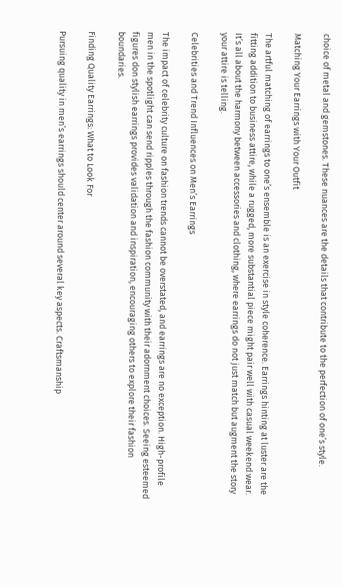choice of metal and gemstones. These nuances are the details that contribute to the perfection of one’s style.

Matching Your Earrings with Your Outfit

The artful matching of earrings to one’s ensemble is an exercise in style coherence. Earrings hinting at luster are the fitting addition to business attire, while a rugged, more substantial piece might pair well with casual weekend wear. It’s all about the harmony between accessories and clothing, where earrings do not just match but augment the story your attire is telling.

Celebrities and Trend Influences on Men’s Earrings

The impact of celebrity culture on fashion trends cannot be overstated, and earrings are no exception. High-profile men in the spotlight can send ripples through the fashion community with their adornment choices. Seeing esteemed figures don stylish earrings provides validation and inspiration, encouraging others to explore their fashion boundaries.

Finding Quality Earrings: What to Look For

Pursuing quality in men’s earrings should center around several key aspects. Craftsmanship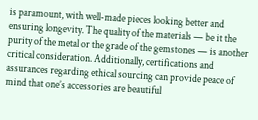is paramount, with well-made pieces looking better and ensuring longevity. The quality of the materials — be it the purity of the metal or the grade of the gemstones — is another critical consideration. Additionally, certifications and assurances regarding ethical sourcing can provide peace of mind that one’s accessories are beautiful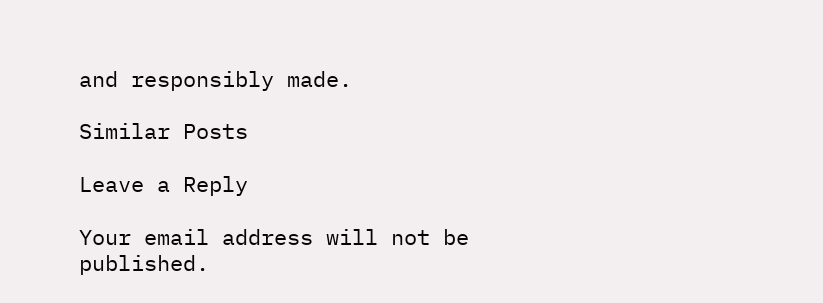and responsibly made.

Similar Posts

Leave a Reply

Your email address will not be published.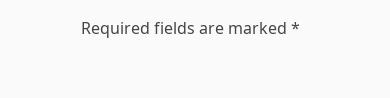Required fields are marked *